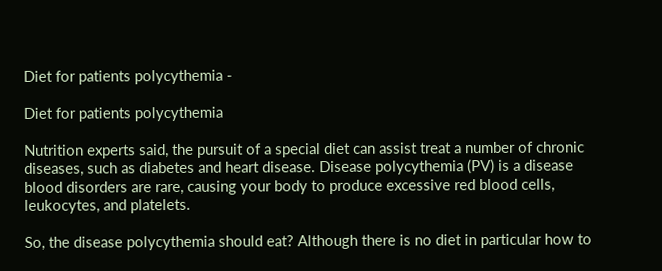Diet for patients polycythemia -

Diet for patients polycythemia

Nutrition experts said, the pursuit of a special diet can assist treat a number of chronic diseases, such as diabetes and heart disease. Disease polycythemia (PV) is a disease blood disorders are rare, causing your body to produce excessive red blood cells, leukocytes, and platelets.

So, the disease polycythemia should eat? Although there is no diet in particular how to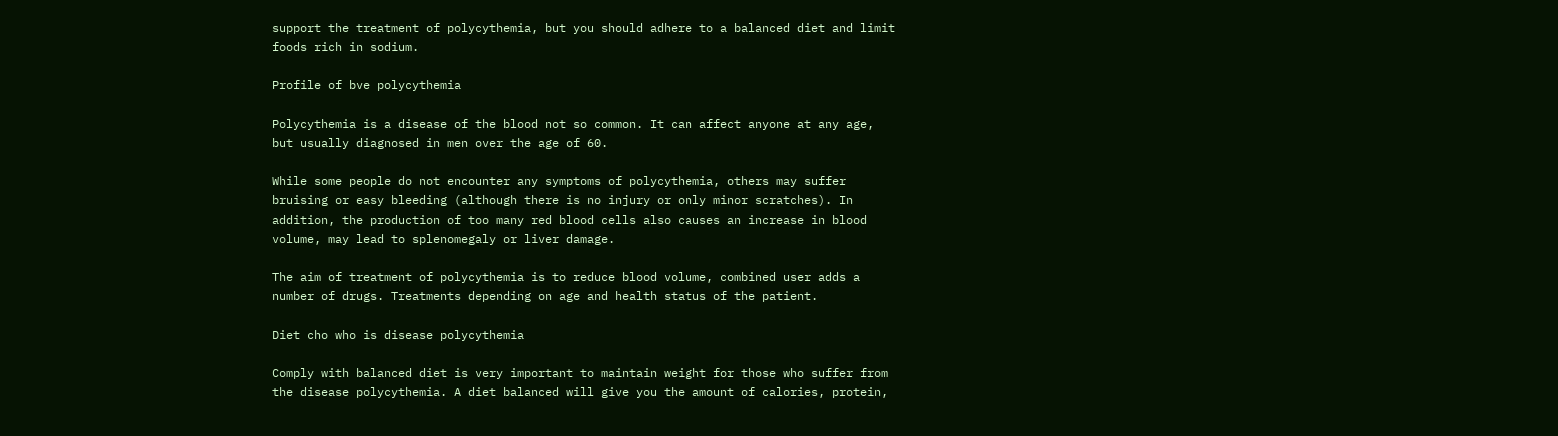support the treatment of polycythemia, but you should adhere to a balanced diet and limit foods rich in sodium.

Profile of bve polycythemia

Polycythemia is a disease of the blood not so common. It can affect anyone at any age, but usually diagnosed in men over the age of 60.

While some people do not encounter any symptoms of polycythemia, others may suffer bruising or easy bleeding (although there is no injury or only minor scratches). In addition, the production of too many red blood cells also causes an increase in blood volume, may lead to splenomegaly or liver damage.

The aim of treatment of polycythemia is to reduce blood volume, combined user adds a number of drugs. Treatments depending on age and health status of the patient.

Diet cho who is disease polycythemia

Comply with balanced diet is very important to maintain weight for those who suffer from the disease polycythemia. A diet balanced will give you the amount of calories, protein,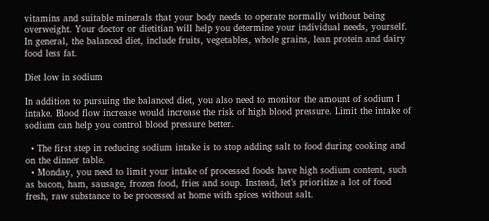vitamins and suitable minerals that your body needs to operate normally without being overweight. Your doctor or dietitian will help you determine your individual needs, yourself. In general, the balanced diet, include fruits, vegetables, whole grains, lean protein and dairy food less fat.

Diet low in sodium

In addition to pursuing the balanced diet, you also need to monitor the amount of sodium I intake. Blood flow increase would increase the risk of high blood pressure. Limit the intake of sodium can help you control blood pressure better.

  • The first step in reducing sodium intake is to stop adding salt to food during cooking and on the dinner table.
  • Monday, you need to limit your intake of processed foods have high sodium content, such as bacon, ham, sausage, frozen food, fries and soup. Instead, let’s prioritize a lot of food fresh, raw substance to be processed at home with spices without salt.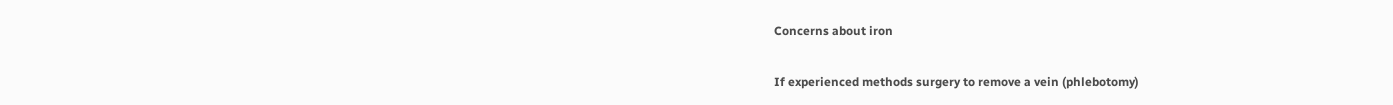Concerns about iron

If experienced methods surgery to remove a vein (phlebotomy)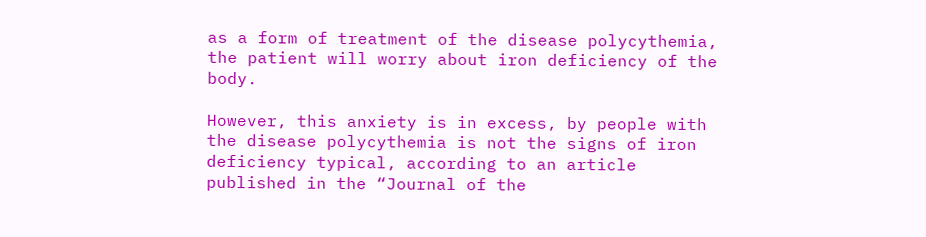as a form of treatment of the disease polycythemia, the patient will worry about iron deficiency of the body.

However, this anxiety is in excess, by people with the disease polycythemia is not the signs of iron deficiency typical, according to an article published in the “Journal of the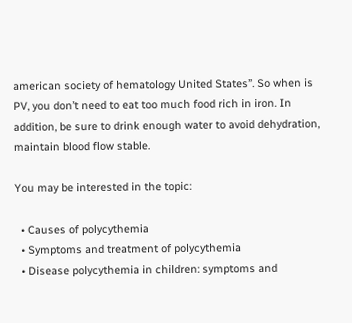american society of hematology United States”. So when is PV, you don’t need to eat too much food rich in iron. In addition, be sure to drink enough water to avoid dehydration, maintain blood flow stable.

You may be interested in the topic:

  • Causes of polycythemia
  • Symptoms and treatment of polycythemia
  • Disease polycythemia in children: symptoms and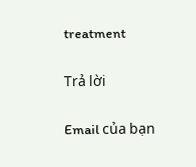treatment

Trả lời

Email của bạn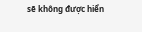sẽ không được hiển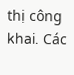thị công khai. Các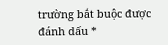trường bắt buộc được đánh dấu *